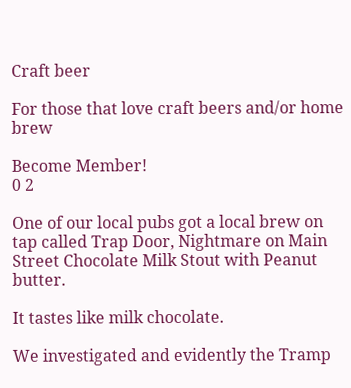Craft beer

For those that love craft beers and/or home brew

Become Member!
0 2

One of our local pubs got a local brew on tap called Trap Door, Nightmare on Main Street Chocolate Milk Stout with Peanut butter.

It tastes like milk chocolate.

We investigated and evidently the Tramp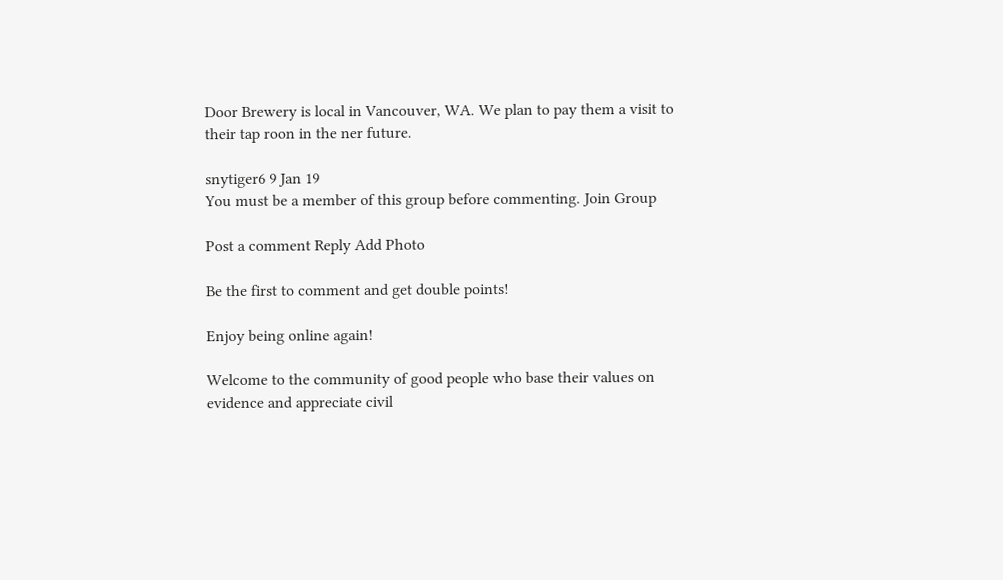Door Brewery is local in Vancouver, WA. We plan to pay them a visit to their tap roon in the ner future.

snytiger6 9 Jan 19
You must be a member of this group before commenting. Join Group

Post a comment Reply Add Photo

Be the first to comment and get double points!

Enjoy being online again!

Welcome to the community of good people who base their values on evidence and appreciate civil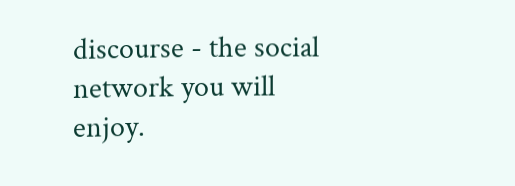discourse - the social network you will enjoy.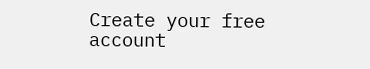Create your free account